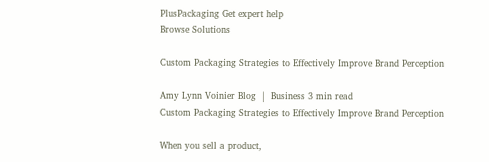PlusPackaging Get expert help
Browse Solutions

Custom Packaging Strategies to Effectively Improve Brand Perception

Amy Lynn Voinier Blog  |  Business 3 min read
Custom Packaging Strategies to Effectively Improve Brand Perception

When you sell a product,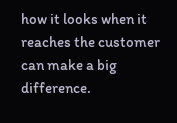how it looks when it reaches the customer can make a big difference.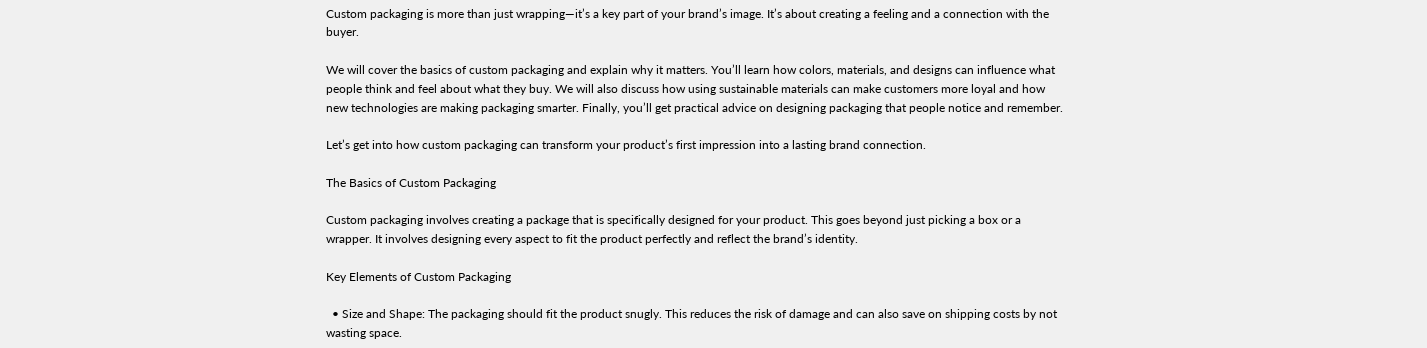Custom packaging is more than just wrapping—it’s a key part of your brand’s image. It’s about creating a feeling and a connection with the buyer.

We will cover the basics of custom packaging and explain why it matters. You’ll learn how colors, materials, and designs can influence what people think and feel about what they buy. We will also discuss how using sustainable materials can make customers more loyal and how new technologies are making packaging smarter. Finally, you’ll get practical advice on designing packaging that people notice and remember.

Let’s get into how custom packaging can transform your product’s first impression into a lasting brand connection.

The Basics of Custom Packaging

Custom packaging involves creating a package that is specifically designed for your product. This goes beyond just picking a box or a wrapper. It involves designing every aspect to fit the product perfectly and reflect the brand’s identity.

Key Elements of Custom Packaging

  • Size and Shape: The packaging should fit the product snugly. This reduces the risk of damage and can also save on shipping costs by not wasting space.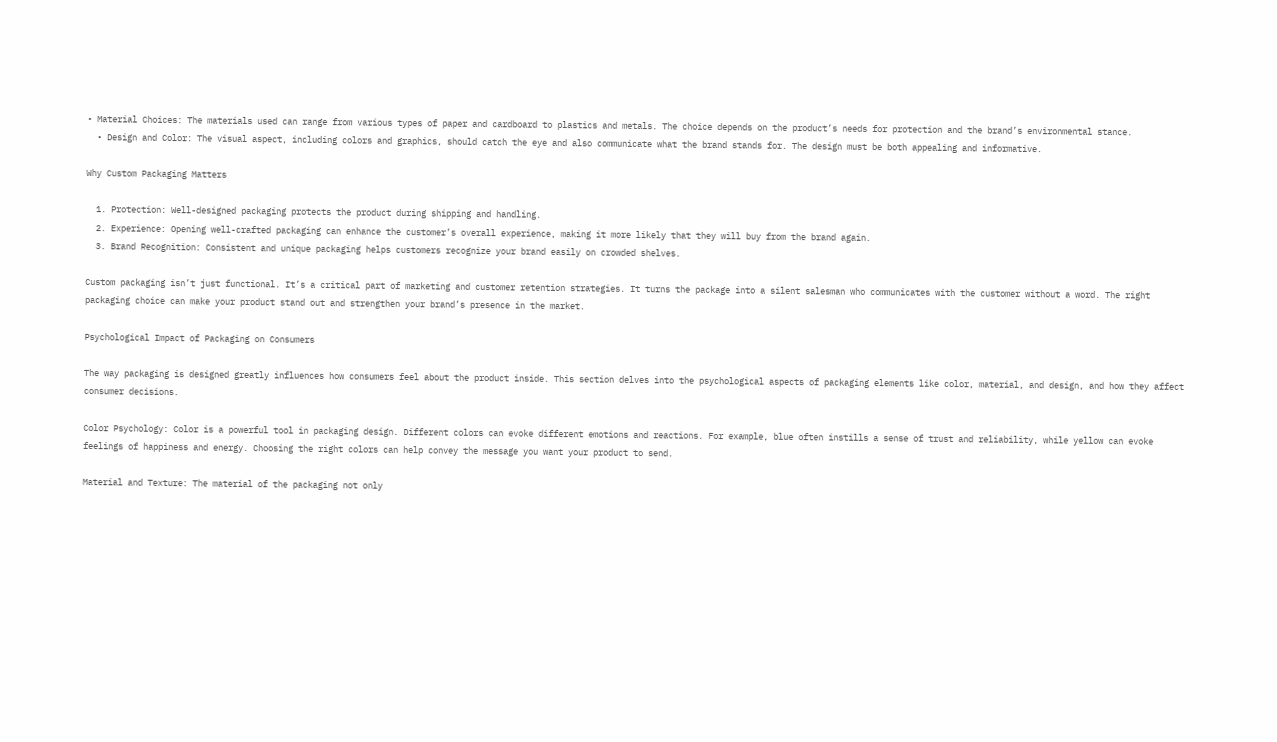• Material Choices: The materials used can range from various types of paper and cardboard to plastics and metals. The choice depends on the product’s needs for protection and the brand’s environmental stance.
  • Design and Color: The visual aspect, including colors and graphics, should catch the eye and also communicate what the brand stands for. The design must be both appealing and informative.

Why Custom Packaging Matters

  1. Protection: Well-designed packaging protects the product during shipping and handling.
  2. Experience: Opening well-crafted packaging can enhance the customer’s overall experience, making it more likely that they will buy from the brand again.
  3. Brand Recognition: Consistent and unique packaging helps customers recognize your brand easily on crowded shelves.

Custom packaging isn’t just functional. It’s a critical part of marketing and customer retention strategies. It turns the package into a silent salesman who communicates with the customer without a word. The right packaging choice can make your product stand out and strengthen your brand’s presence in the market.

Psychological Impact of Packaging on Consumers

The way packaging is designed greatly influences how consumers feel about the product inside. This section delves into the psychological aspects of packaging elements like color, material, and design, and how they affect consumer decisions.

Color Psychology: Color is a powerful tool in packaging design. Different colors can evoke different emotions and reactions. For example, blue often instills a sense of trust and reliability, while yellow can evoke feelings of happiness and energy. Choosing the right colors can help convey the message you want your product to send.

Material and Texture: The material of the packaging not only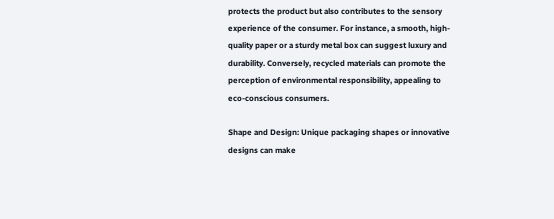protects the product but also contributes to the sensory experience of the consumer. For instance, a smooth, high-quality paper or a sturdy metal box can suggest luxury and durability. Conversely, recycled materials can promote the perception of environmental responsibility, appealing to eco-conscious consumers.

Shape and Design: Unique packaging shapes or innovative designs can make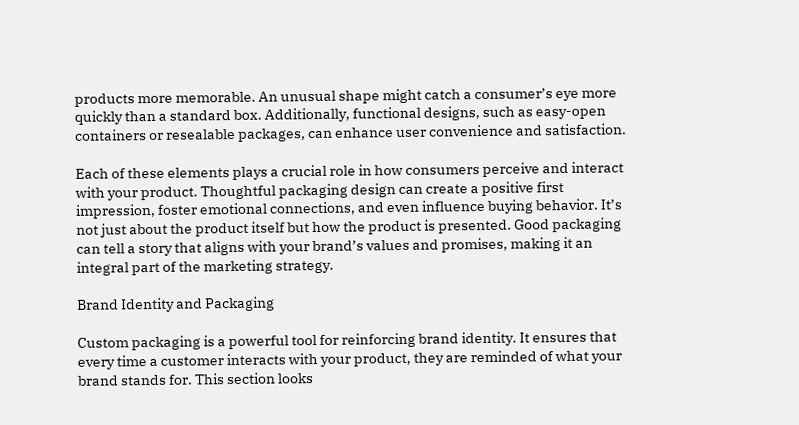products more memorable. An unusual shape might catch a consumer’s eye more quickly than a standard box. Additionally, functional designs, such as easy-open containers or resealable packages, can enhance user convenience and satisfaction.

Each of these elements plays a crucial role in how consumers perceive and interact with your product. Thoughtful packaging design can create a positive first impression, foster emotional connections, and even influence buying behavior. It’s not just about the product itself but how the product is presented. Good packaging can tell a story that aligns with your brand’s values and promises, making it an integral part of the marketing strategy.

Brand Identity and Packaging

Custom packaging is a powerful tool for reinforcing brand identity. It ensures that every time a customer interacts with your product, they are reminded of what your brand stands for. This section looks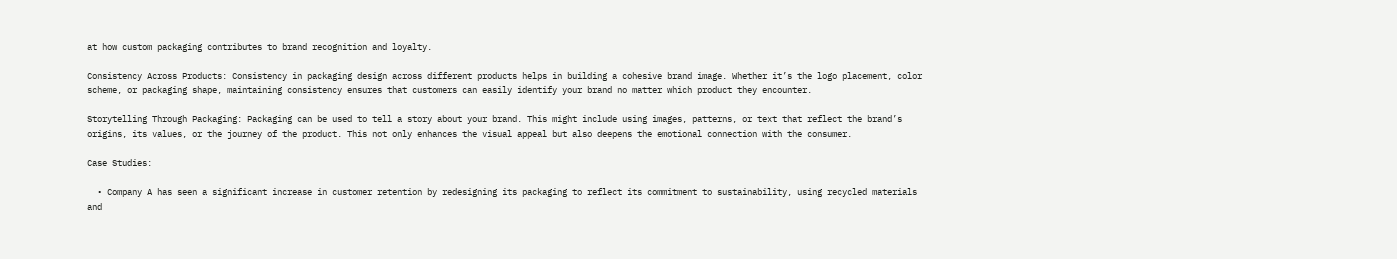at how custom packaging contributes to brand recognition and loyalty.

Consistency Across Products: Consistency in packaging design across different products helps in building a cohesive brand image. Whether it’s the logo placement, color scheme, or packaging shape, maintaining consistency ensures that customers can easily identify your brand no matter which product they encounter.

Storytelling Through Packaging: Packaging can be used to tell a story about your brand. This might include using images, patterns, or text that reflect the brand’s origins, its values, or the journey of the product. This not only enhances the visual appeal but also deepens the emotional connection with the consumer.

Case Studies:

  • Company A has seen a significant increase in customer retention by redesigning its packaging to reflect its commitment to sustainability, using recycled materials and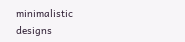minimalistic designs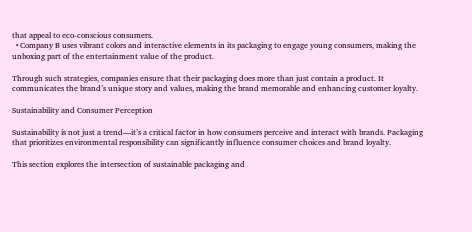that appeal to eco-conscious consumers.
  • Company B uses vibrant colors and interactive elements in its packaging to engage young consumers, making the unboxing part of the entertainment value of the product.

Through such strategies, companies ensure that their packaging does more than just contain a product. It communicates the brand’s unique story and values, making the brand memorable and enhancing customer loyalty.

Sustainability and Consumer Perception

Sustainability is not just a trend—it’s a critical factor in how consumers perceive and interact with brands. Packaging that prioritizes environmental responsibility can significantly influence consumer choices and brand loyalty.

This section explores the intersection of sustainable packaging and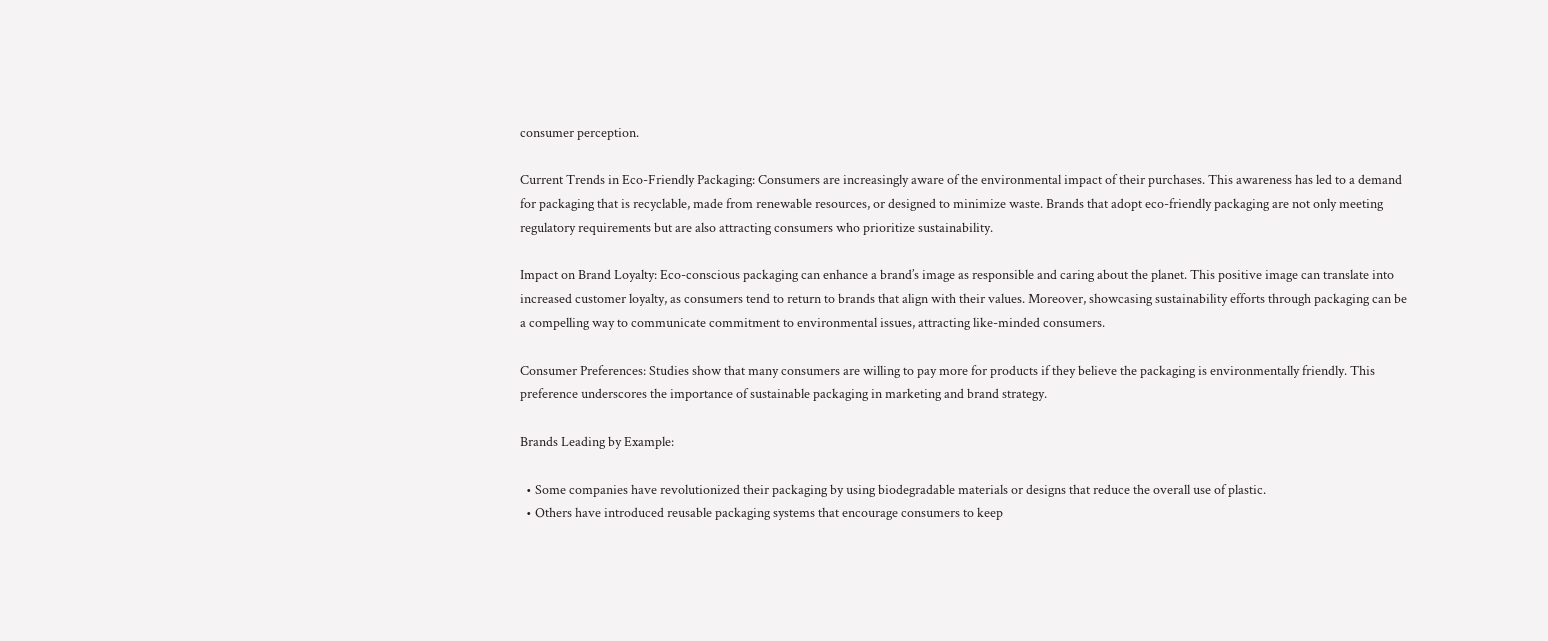consumer perception.

Current Trends in Eco-Friendly Packaging: Consumers are increasingly aware of the environmental impact of their purchases. This awareness has led to a demand for packaging that is recyclable, made from renewable resources, or designed to minimize waste. Brands that adopt eco-friendly packaging are not only meeting regulatory requirements but are also attracting consumers who prioritize sustainability.

Impact on Brand Loyalty: Eco-conscious packaging can enhance a brand’s image as responsible and caring about the planet. This positive image can translate into increased customer loyalty, as consumers tend to return to brands that align with their values. Moreover, showcasing sustainability efforts through packaging can be a compelling way to communicate commitment to environmental issues, attracting like-minded consumers.

Consumer Preferences: Studies show that many consumers are willing to pay more for products if they believe the packaging is environmentally friendly. This preference underscores the importance of sustainable packaging in marketing and brand strategy.

Brands Leading by Example:

  • Some companies have revolutionized their packaging by using biodegradable materials or designs that reduce the overall use of plastic.
  • Others have introduced reusable packaging systems that encourage consumers to keep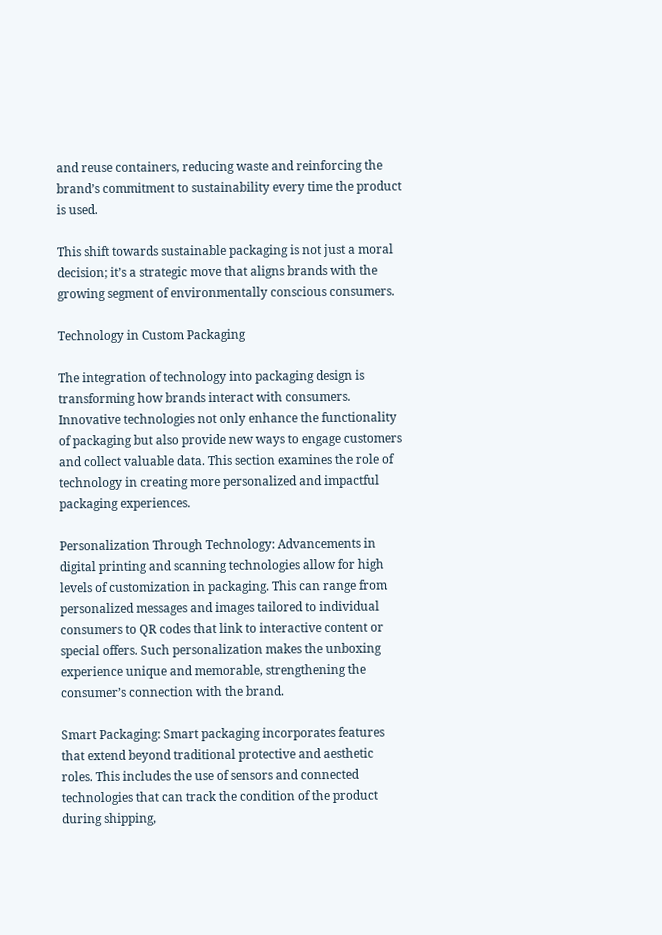and reuse containers, reducing waste and reinforcing the brand’s commitment to sustainability every time the product is used.

This shift towards sustainable packaging is not just a moral decision; it’s a strategic move that aligns brands with the growing segment of environmentally conscious consumers.

Technology in Custom Packaging

The integration of technology into packaging design is transforming how brands interact with consumers. Innovative technologies not only enhance the functionality of packaging but also provide new ways to engage customers and collect valuable data. This section examines the role of technology in creating more personalized and impactful packaging experiences.

Personalization Through Technology: Advancements in digital printing and scanning technologies allow for high levels of customization in packaging. This can range from personalized messages and images tailored to individual consumers to QR codes that link to interactive content or special offers. Such personalization makes the unboxing experience unique and memorable, strengthening the consumer’s connection with the brand.

Smart Packaging: Smart packaging incorporates features that extend beyond traditional protective and aesthetic roles. This includes the use of sensors and connected technologies that can track the condition of the product during shipping,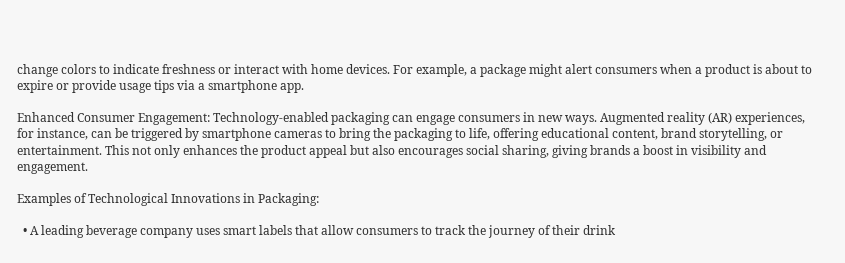change colors to indicate freshness or interact with home devices. For example, a package might alert consumers when a product is about to expire or provide usage tips via a smartphone app.

Enhanced Consumer Engagement: Technology-enabled packaging can engage consumers in new ways. Augmented reality (AR) experiences, for instance, can be triggered by smartphone cameras to bring the packaging to life, offering educational content, brand storytelling, or entertainment. This not only enhances the product appeal but also encourages social sharing, giving brands a boost in visibility and engagement.

Examples of Technological Innovations in Packaging:

  • A leading beverage company uses smart labels that allow consumers to track the journey of their drink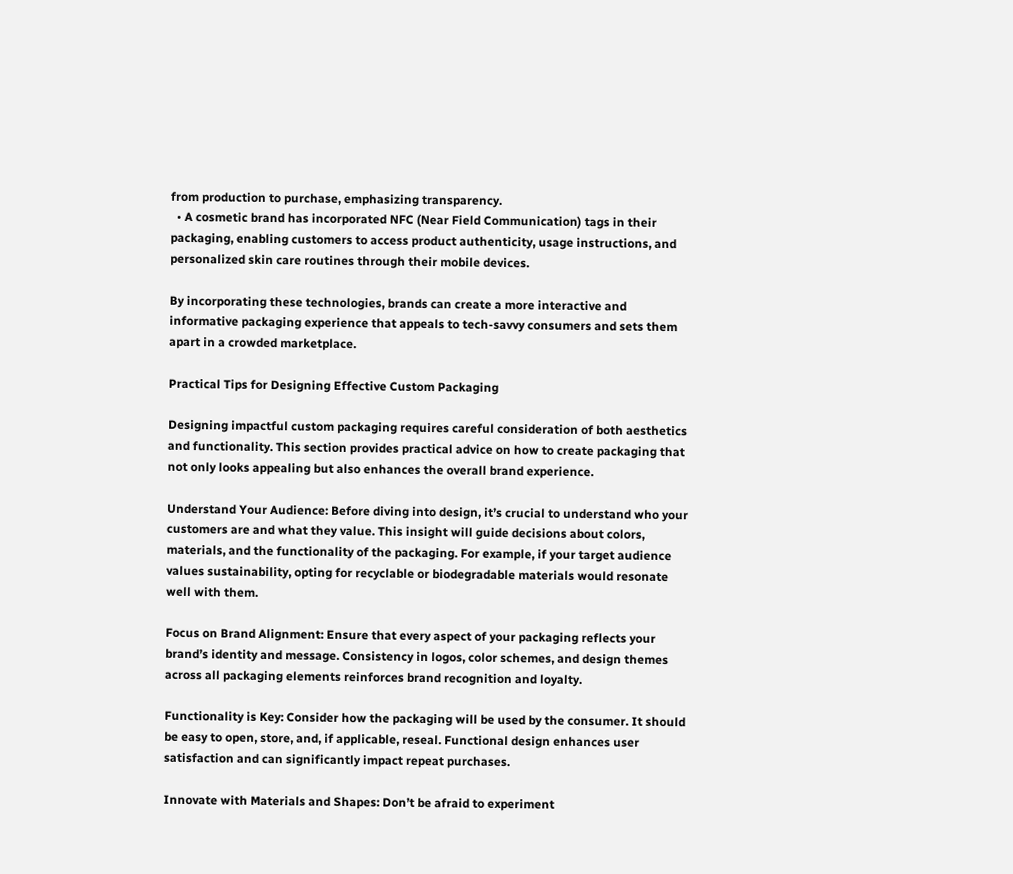from production to purchase, emphasizing transparency.
  • A cosmetic brand has incorporated NFC (Near Field Communication) tags in their packaging, enabling customers to access product authenticity, usage instructions, and personalized skin care routines through their mobile devices.

By incorporating these technologies, brands can create a more interactive and informative packaging experience that appeals to tech-savvy consumers and sets them apart in a crowded marketplace.

Practical Tips for Designing Effective Custom Packaging

Designing impactful custom packaging requires careful consideration of both aesthetics and functionality. This section provides practical advice on how to create packaging that not only looks appealing but also enhances the overall brand experience.

Understand Your Audience: Before diving into design, it’s crucial to understand who your customers are and what they value. This insight will guide decisions about colors, materials, and the functionality of the packaging. For example, if your target audience values sustainability, opting for recyclable or biodegradable materials would resonate well with them.

Focus on Brand Alignment: Ensure that every aspect of your packaging reflects your brand’s identity and message. Consistency in logos, color schemes, and design themes across all packaging elements reinforces brand recognition and loyalty.

Functionality is Key: Consider how the packaging will be used by the consumer. It should be easy to open, store, and, if applicable, reseal. Functional design enhances user satisfaction and can significantly impact repeat purchases.

Innovate with Materials and Shapes: Don’t be afraid to experiment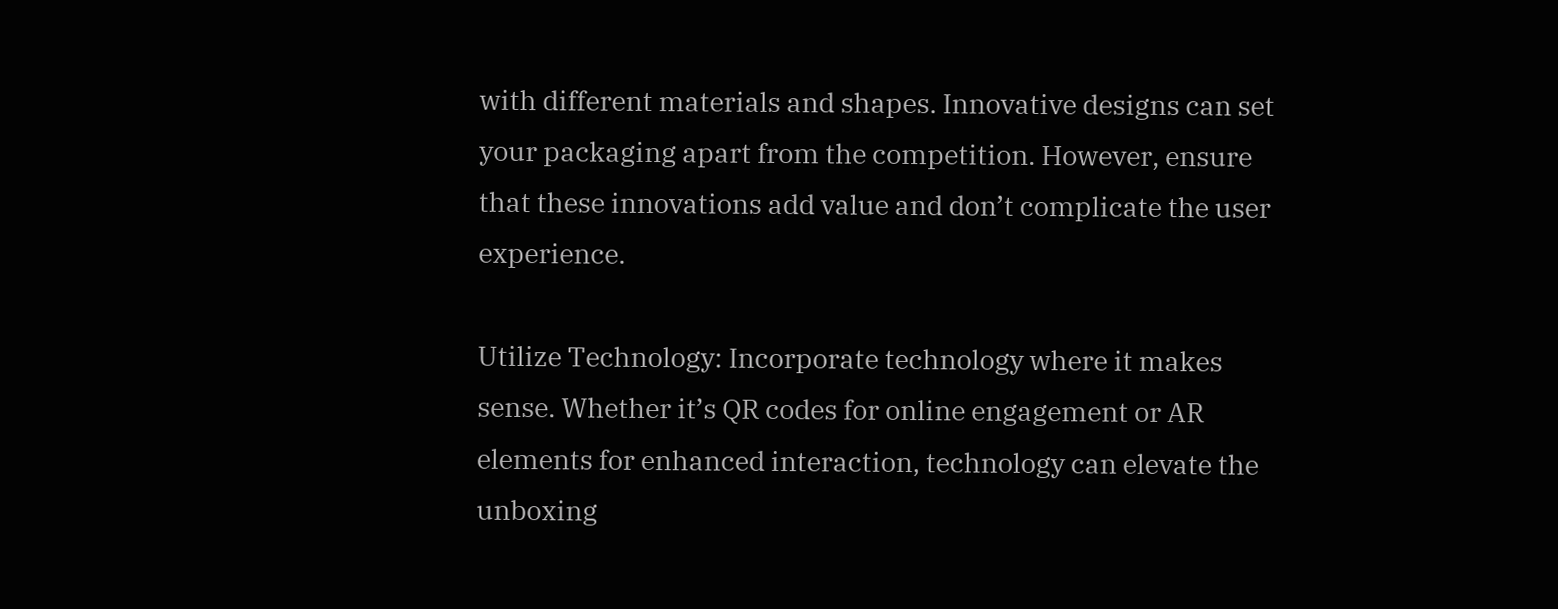with different materials and shapes. Innovative designs can set your packaging apart from the competition. However, ensure that these innovations add value and don’t complicate the user experience.

Utilize Technology: Incorporate technology where it makes sense. Whether it’s QR codes for online engagement or AR elements for enhanced interaction, technology can elevate the unboxing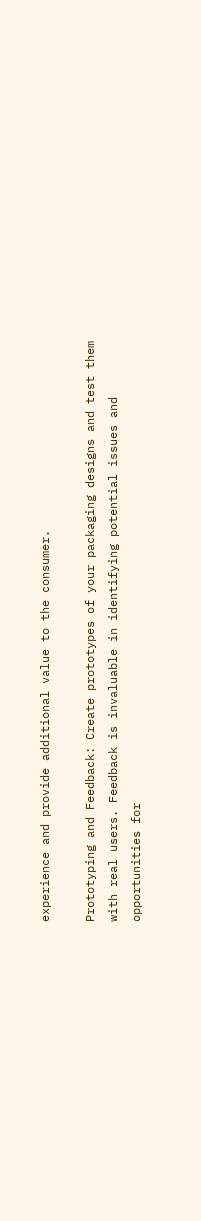experience and provide additional value to the consumer.

Prototyping and Feedback: Create prototypes of your packaging designs and test them with real users. Feedback is invaluable in identifying potential issues and opportunities for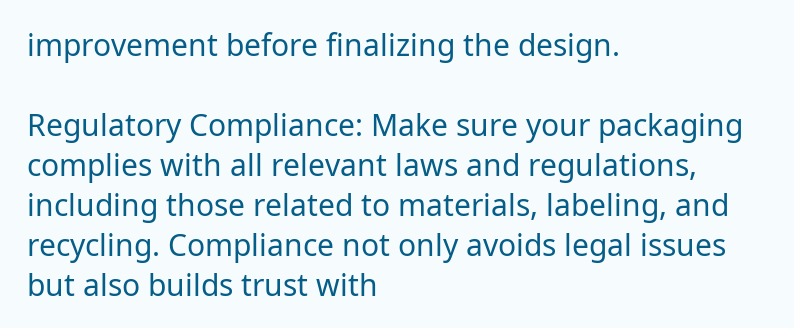improvement before finalizing the design.

Regulatory Compliance: Make sure your packaging complies with all relevant laws and regulations, including those related to materials, labeling, and recycling. Compliance not only avoids legal issues but also builds trust with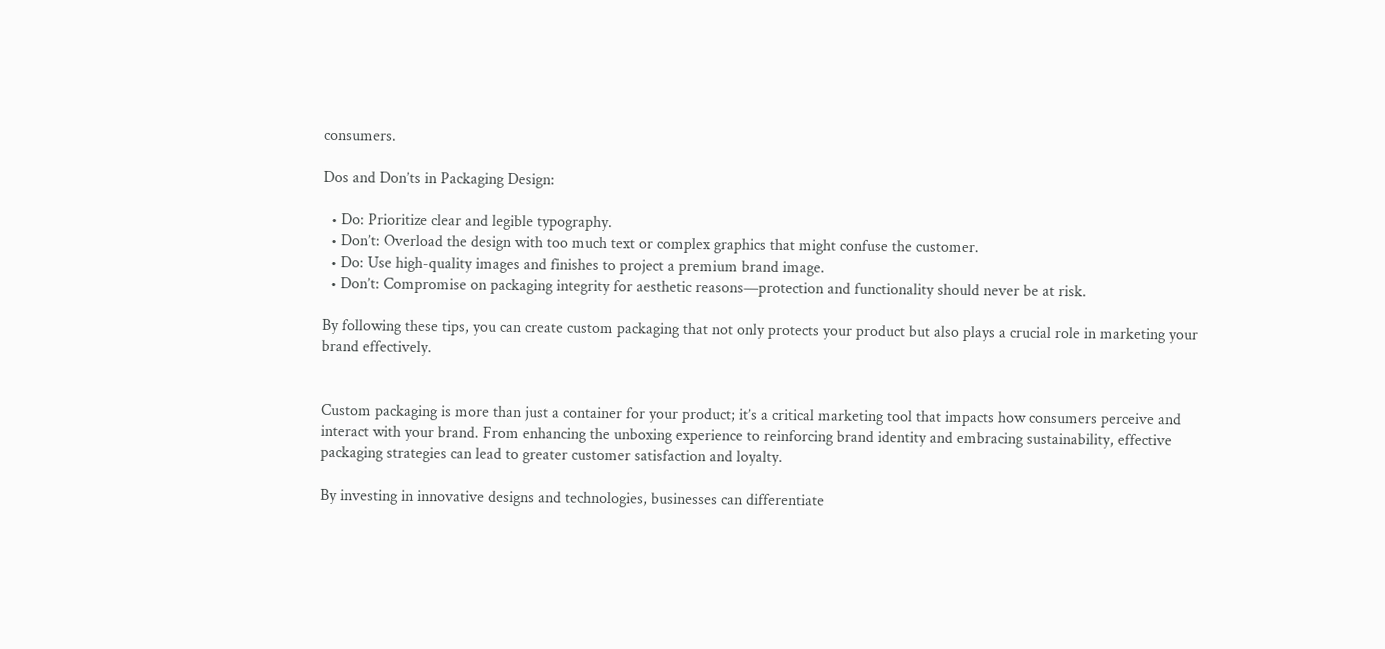consumers.

Dos and Don’ts in Packaging Design:

  • Do: Prioritize clear and legible typography.
  • Don’t: Overload the design with too much text or complex graphics that might confuse the customer.
  • Do: Use high-quality images and finishes to project a premium brand image.
  • Don’t: Compromise on packaging integrity for aesthetic reasons—protection and functionality should never be at risk.

By following these tips, you can create custom packaging that not only protects your product but also plays a crucial role in marketing your brand effectively.


Custom packaging is more than just a container for your product; it’s a critical marketing tool that impacts how consumers perceive and interact with your brand. From enhancing the unboxing experience to reinforcing brand identity and embracing sustainability, effective packaging strategies can lead to greater customer satisfaction and loyalty.

By investing in innovative designs and technologies, businesses can differentiate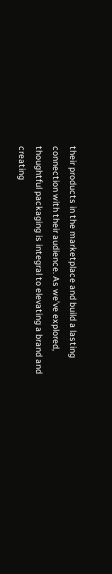their products in the marketplace and build a lasting connection with their audience. As we’ve explored, thoughtful packaging is integral to elevating a brand and creating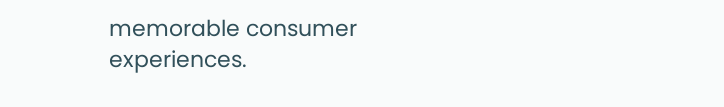memorable consumer experiences.